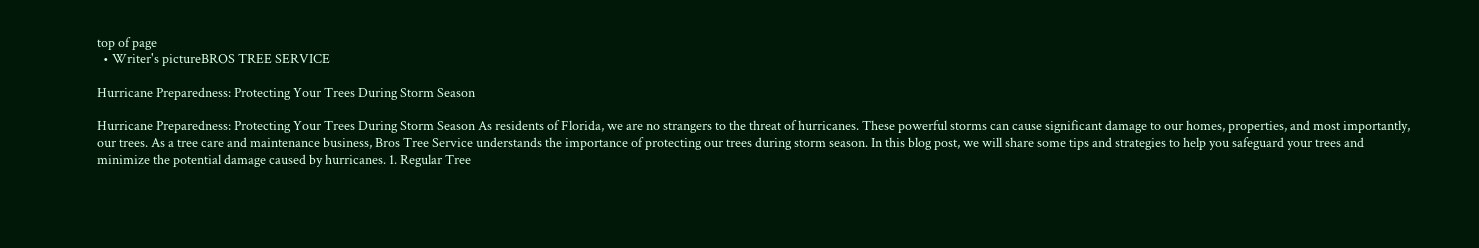top of page
  • Writer's pictureBROS TREE SERVICE

Hurricane Preparedness: Protecting Your Trees During Storm Season

Hurricane Preparedness: Protecting Your Trees During Storm Season As residents of Florida, we are no strangers to the threat of hurricanes. These powerful storms can cause significant damage to our homes, properties, and most importantly, our trees. As a tree care and maintenance business, Bros Tree Service understands the importance of protecting our trees during storm season. In this blog post, we will share some tips and strategies to help you safeguard your trees and minimize the potential damage caused by hurricanes. 1. Regular Tree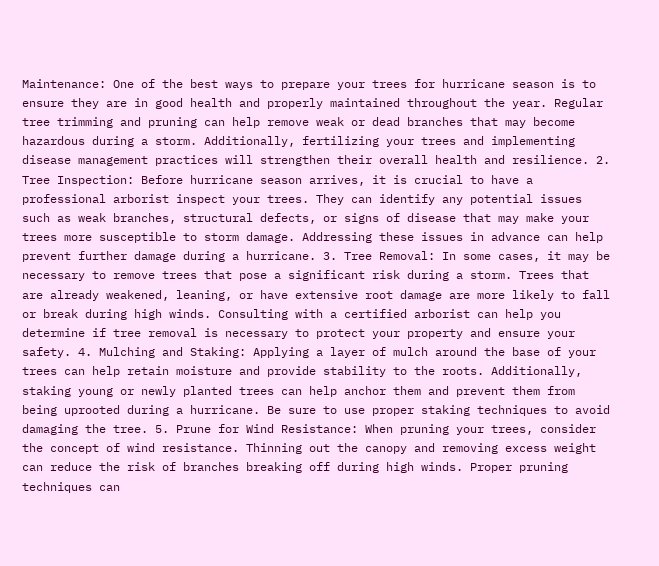Maintenance: One of the best ways to prepare your trees for hurricane season is to ensure they are in good health and properly maintained throughout the year. Regular tree trimming and pruning can help remove weak or dead branches that may become hazardous during a storm. Additionally, fertilizing your trees and implementing disease management practices will strengthen their overall health and resilience. 2. Tree Inspection: Before hurricane season arrives, it is crucial to have a professional arborist inspect your trees. They can identify any potential issues such as weak branches, structural defects, or signs of disease that may make your trees more susceptible to storm damage. Addressing these issues in advance can help prevent further damage during a hurricane. 3. Tree Removal: In some cases, it may be necessary to remove trees that pose a significant risk during a storm. Trees that are already weakened, leaning, or have extensive root damage are more likely to fall or break during high winds. Consulting with a certified arborist can help you determine if tree removal is necessary to protect your property and ensure your safety. 4. Mulching and Staking: Applying a layer of mulch around the base of your trees can help retain moisture and provide stability to the roots. Additionally, staking young or newly planted trees can help anchor them and prevent them from being uprooted during a hurricane. Be sure to use proper staking techniques to avoid damaging the tree. 5. Prune for Wind Resistance: When pruning your trees, consider the concept of wind resistance. Thinning out the canopy and removing excess weight can reduce the risk of branches breaking off during high winds. Proper pruning techniques can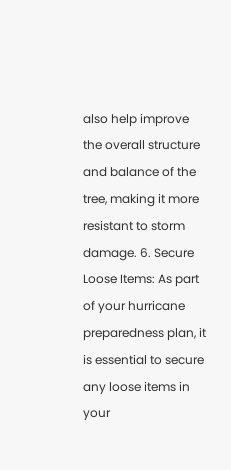also help improve the overall structure and balance of the tree, making it more resistant to storm damage. 6. Secure Loose Items: As part of your hurricane preparedness plan, it is essential to secure any loose items in your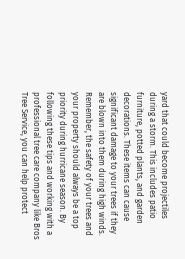yard that could become projectiles during a storm. This includes patio furniture, potted plants, and garden decorations. These items can cause significant damage to your trees if they are blown into them during high winds. Remember, the safety of your trees and your property should always be a top priority during hurricane season. By following these tips and working with a professional tree care company like Bros Tree Service, you can help protect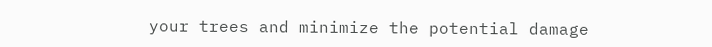your trees and minimize the potential damage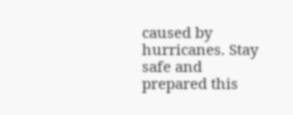caused by hurricanes. Stay safe and prepared this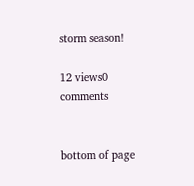storm season!

12 views0 comments


bottom of page